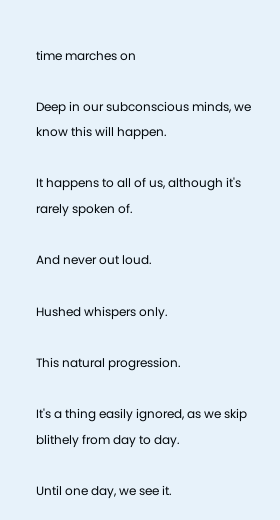time marches on

Deep in our subconscious minds, we know this will happen.

It happens to all of us, although it's rarely spoken of.

And never out loud.

Hushed whispers only.

This natural progression.

It's a thing easily ignored, as we skip blithely from day to day.

Until one day, we see it.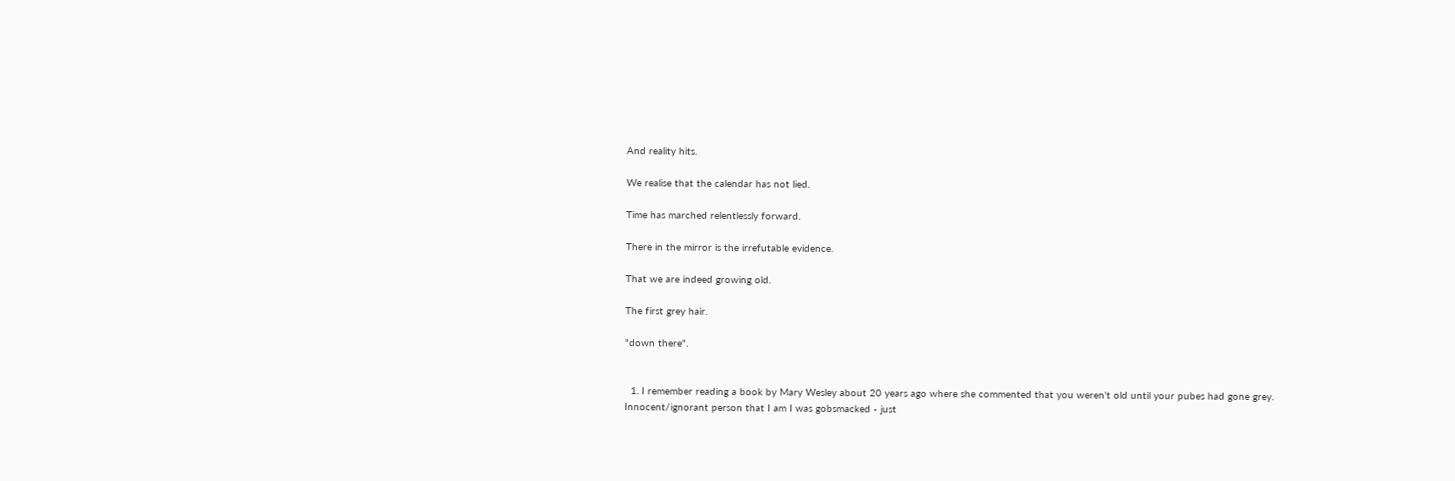And reality hits.

We realise that the calendar has not lied.

Time has marched relentlessly forward.

There in the mirror is the irrefutable evidence.

That we are indeed growing old.

The first grey hair.

"down there".


  1. I remember reading a book by Mary Wesley about 20 years ago where she commented that you weren't old until your pubes had gone grey. Innocent/ignorant person that I am I was gobsmacked - just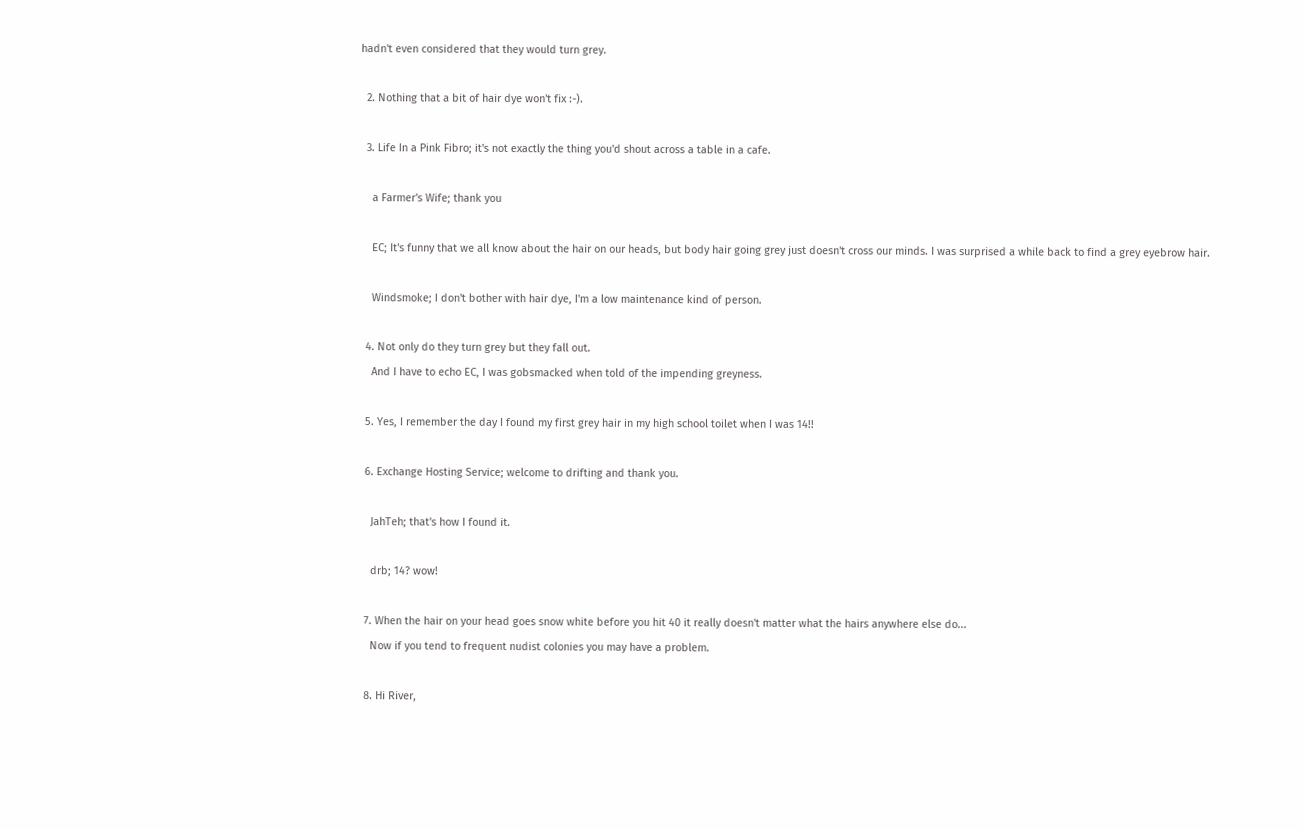hadn't even considered that they would turn grey.

  2. Nothing that a bit of hair dye won't fix :-).

  3. Life In a Pink Fibro; it's not exactly the thing you'd shout across a table in a cafe.

    a Farmer's Wife; thank you

    EC; It's funny that we all know about the hair on our heads, but body hair going grey just doesn't cross our minds. I was surprised a while back to find a grey eyebrow hair.

    Windsmoke; I don't bother with hair dye, I'm a low maintenance kind of person.

  4. Not only do they turn grey but they fall out.
    And I have to echo EC, I was gobsmacked when told of the impending greyness.

  5. Yes, I remember the day I found my first grey hair in my high school toilet when I was 14!!

  6. Exchange Hosting Service; welcome to drifting and thank you.

    JahTeh; that's how I found it.

    drb; 14? wow!

  7. When the hair on your head goes snow white before you hit 40 it really doesn't matter what the hairs anywhere else do...
    Now if you tend to frequent nudist colonies you may have a problem.

  8. Hi River,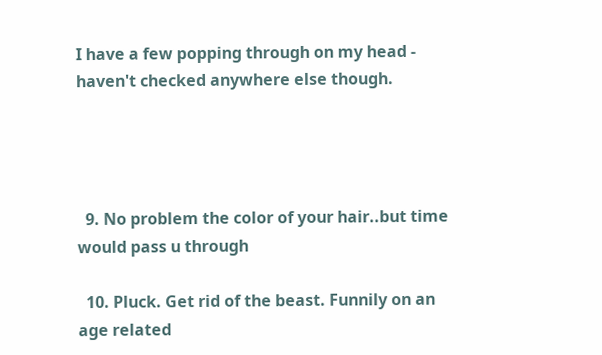I have a few popping through on my head - haven't checked anywhere else though.




  9. No problem the color of your hair..but time would pass u through

  10. Pluck. Get rid of the beast. Funnily on an age related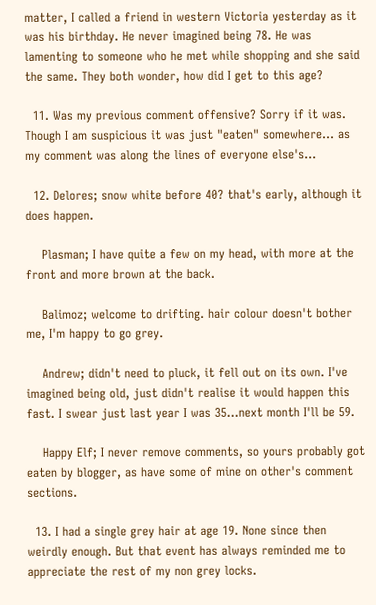matter, I called a friend in western Victoria yesterday as it was his birthday. He never imagined being 78. He was lamenting to someone who he met while shopping and she said the same. They both wonder, how did I get to this age?

  11. Was my previous comment offensive? Sorry if it was. Though I am suspicious it was just "eaten" somewhere... as my comment was along the lines of everyone else's...

  12. Delores; snow white before 40? that's early, although it does happen.

    Plasman; I have quite a few on my head, with more at the front and more brown at the back.

    Balimoz; welcome to drifting. hair colour doesn't bother me, I'm happy to go grey.

    Andrew; didn't need to pluck, it fell out on its own. I've imagined being old, just didn't realise it would happen this fast. I swear just last year I was 35...next month I'll be 59.

    Happy Elf; I never remove comments, so yours probably got eaten by blogger, as have some of mine on other's comment sections.

  13. I had a single grey hair at age 19. None since then weirdly enough. But that event has always reminded me to appreciate the rest of my non grey locks.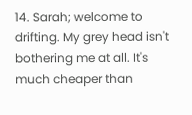14. Sarah; welcome to drifting. My grey head isn't bothering me at all. It's much cheaper than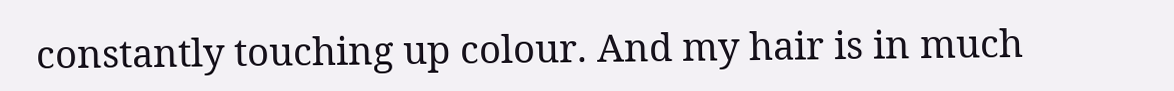constantly touching up colour. And my hair is in much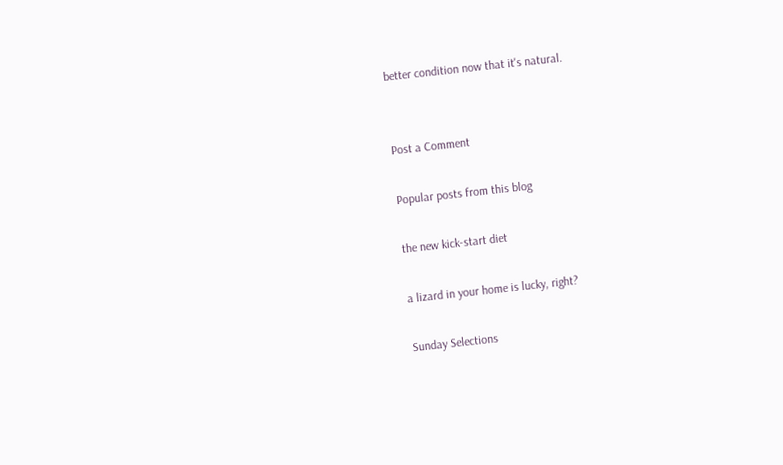better condition now that it's natural.


Post a Comment

Popular posts from this blog

the new kick-start diet

a lizard in your home is lucky, right?

Sunday Selections